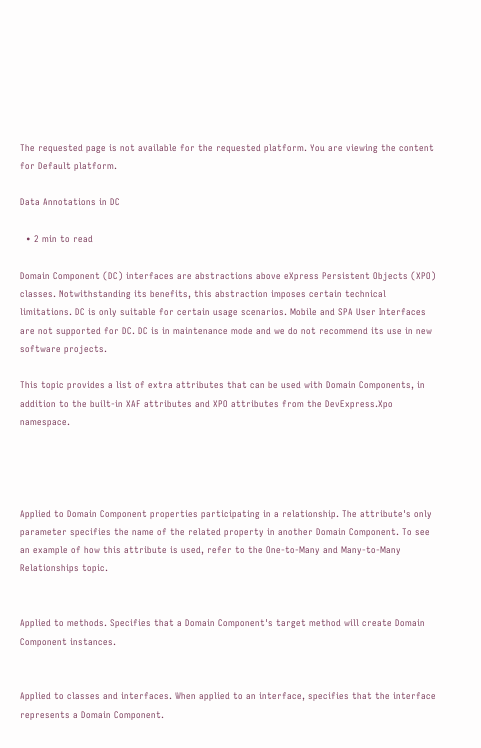The requested page is not available for the requested platform. You are viewing the content for Default platform.

Data Annotations in DC

  • 2 min to read

Domain Component (DC) interfaces are abstractions above eXpress Persistent Objects (XPO) classes. Notwithstanding its benefits, this abstraction imposes certain technical limitations. DC is only suitable for certain usage scenarios. Mobile and SPA User Interfaces are not supported for DC. DC is in maintenance mode and we do not recommend its use in new software projects.

This topic provides a list of extra attributes that can be used with Domain Components, in addition to the built-in XAF attributes and XPO attributes from the DevExpress.Xpo namespace.




Applied to Domain Component properties participating in a relationship. The attribute's only parameter specifies the name of the related property in another Domain Component. To see an example of how this attribute is used, refer to the One-to-Many and Many-to-Many Relationships topic.


Applied to methods. Specifies that a Domain Component's target method will create Domain Component instances.


Applied to classes and interfaces. When applied to an interface, specifies that the interface represents a Domain Component.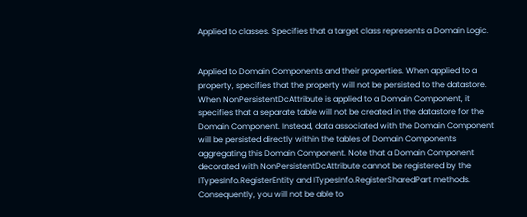Applied to classes. Specifies that a target class represents a Domain Logic.


Applied to Domain Components and their properties. When applied to a property, specifies that the property will not be persisted to the datastore. When NonPersistentDcAttribute is applied to a Domain Component, it specifies that a separate table will not be created in the datastore for the Domain Component. Instead, data associated with the Domain Component will be persisted directly within the tables of Domain Components aggregating this Domain Component. Note that a Domain Component decorated with NonPersistentDcAttribute cannot be registered by the ITypesInfo.RegisterEntity and ITypesInfo.RegisterSharedPart methods. Consequently, you will not be able to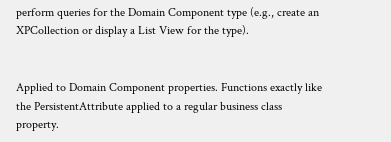perform queries for the Domain Component type (e.g., create an XPCollection or display a List View for the type).


Applied to Domain Component properties. Functions exactly like the PersistentAttribute applied to a regular business class property.